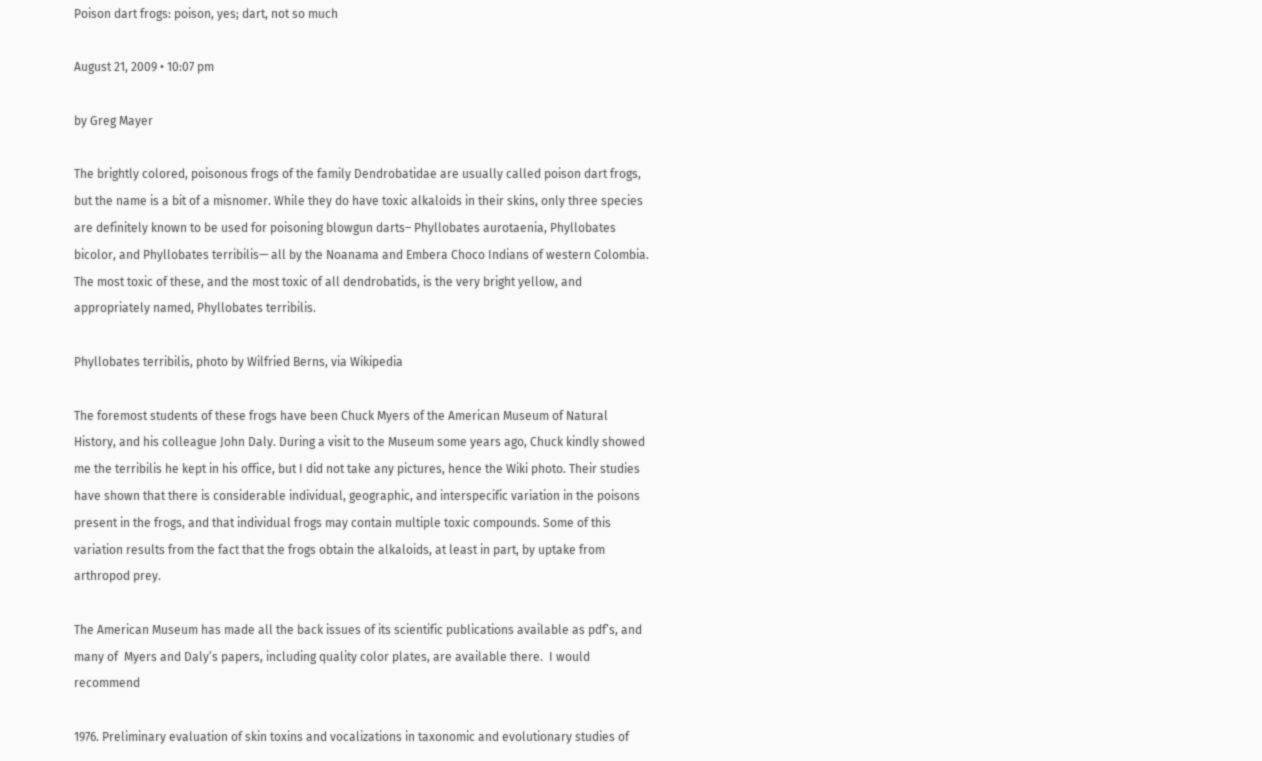Poison dart frogs: poison, yes; dart, not so much

August 21, 2009 • 10:07 pm

by Greg Mayer

The brightly colored, poisonous frogs of the family Dendrobatidae are usually called poison dart frogs, but the name is a bit of a misnomer. While they do have toxic alkaloids in their skins, only three species are definitely known to be used for poisoning blowgun darts– Phyllobates aurotaenia, Phyllobates bicolor, and Phyllobates terribilis— all by the Noanama and Embera Choco Indians of western Colombia. The most toxic of these, and the most toxic of all dendrobatids, is the very bright yellow, and appropriately named, Phyllobates terribilis.

Phyllobates terribilis, photo by Wilfried Berns, via Wikipedia

The foremost students of these frogs have been Chuck Myers of the American Museum of Natural History, and his colleague John Daly. During a visit to the Museum some years ago, Chuck kindly showed me the terribilis he kept in his office, but I did not take any pictures, hence the Wiki photo. Their studies have shown that there is considerable individual, geographic, and interspecific variation in the poisons present in the frogs, and that individual frogs may contain multiple toxic compounds. Some of this variation results from the fact that the frogs obtain the alkaloids, at least in part, by uptake from arthropod prey.

The American Museum has made all the back issues of its scientific publications available as pdf’s, and many of  Myers and Daly’s papers, including quality color plates, are available there.  I would recommend

1976. Preliminary evaluation of skin toxins and vocalizations in taxonomic and evolutionary studies of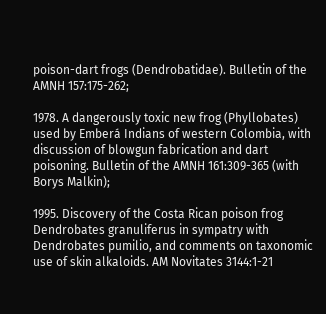poison-dart frogs (Dendrobatidae). Bulletin of the AMNH 157:175-262;

1978. A dangerously toxic new frog (Phyllobates) used by Emberá Indians of western Colombia, with discussion of blowgun fabrication and dart poisoning. Bulletin of the AMNH 161:309-365 (with Borys Malkin);

1995. Discovery of the Costa Rican poison frog Dendrobates granuliferus in sympatry with Dendrobates pumilio, and comments on taxonomic use of skin alkaloids. AM Novitates 3144:1-21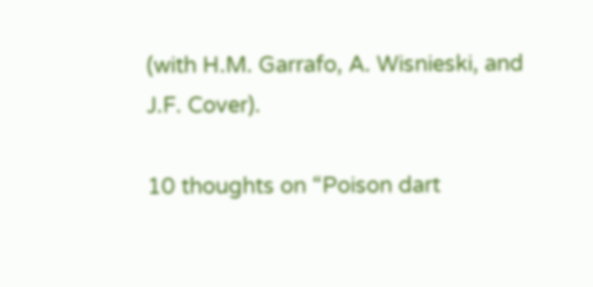(with H.M. Garrafo, A. Wisnieski, and J.F. Cover).

10 thoughts on “Poison dart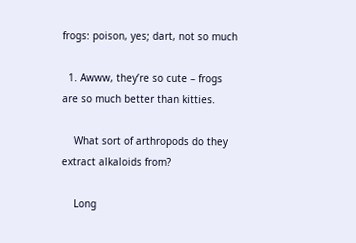frogs: poison, yes; dart, not so much

  1. Awww, they’re so cute – frogs are so much better than kitties.

    What sort of arthropods do they extract alkaloids from?

    Long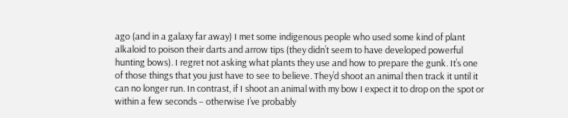ago (and in a galaxy far away) I met some indigenous people who used some kind of plant alkaloid to poison their darts and arrow tips (they didn’t seem to have developed powerful hunting bows). I regret not asking what plants they use and how to prepare the gunk. It’s one of those things that you just have to see to believe. They’d shoot an animal then track it until it can no longer run. In contrast, if I shoot an animal with my bow I expect it to drop on the spot or within a few seconds – otherwise I’ve probably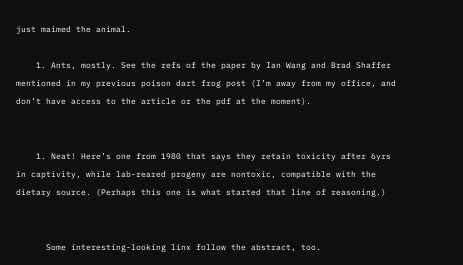just maimed the animal.

    1. Ants, mostly. See the refs of the paper by Ian Wang and Brad Shaffer mentioned in my previous poison dart frog post (I’m away from my office, and don’t have access to the article or the pdf at the moment).


    1. Neat! Here’s one from 1980 that says they retain toxicity after 6yrs in captivity, while lab-reared progeny are nontoxic, compatible with the dietary source. (Perhaps this one is what started that line of reasoning.)


      Some interesting-looking linx follow the abstract, too.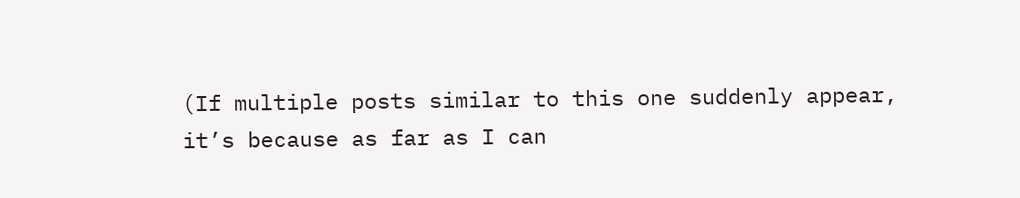(If multiple posts similar to this one suddenly appear, it’s because as far as I can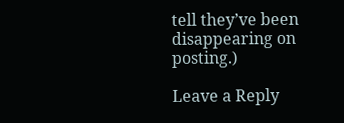tell they’ve been disappearing on posting.)

Leave a Reply